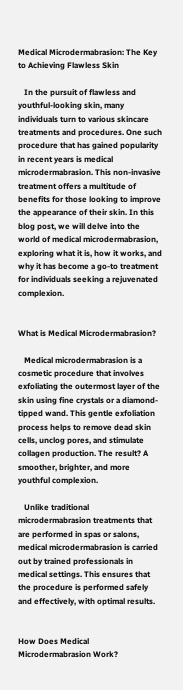Medical Microdermabrasion: The Key to Achieving Flawless Skin

   In the pursuit of flawless and youthful-looking skin, many individuals turn to various skincare treatments and procedures. One such procedure that has gained popularity in recent years is medical microdermabrasion. This non-invasive treatment offers a multitude of benefits for those looking to improve the appearance of their skin. In this blog post, we will delve into the world of medical microdermabrasion, exploring what it is, how it works, and why it has become a go-to treatment for individuals seeking a rejuvenated complexion.


What is Medical Microdermabrasion?

   Medical microdermabrasion is a cosmetic procedure that involves exfoliating the outermost layer of the skin using fine crystals or a diamond-tipped wand. This gentle exfoliation process helps to remove dead skin cells, unclog pores, and stimulate collagen production. The result? A smoother, brighter, and more youthful complexion.

   Unlike traditional microdermabrasion treatments that are performed in spas or salons, medical microdermabrasion is carried out by trained professionals in medical settings. This ensures that the procedure is performed safely and effectively, with optimal results.


How Does Medical Microdermabrasion Work?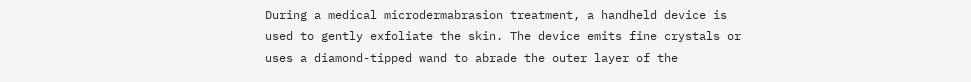During a medical microdermabrasion treatment, a handheld device is used to gently exfoliate the skin. The device emits fine crystals or uses a diamond-tipped wand to abrade the outer layer of the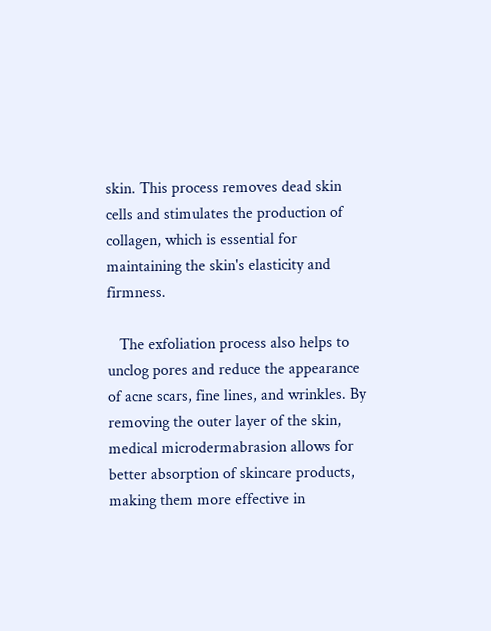skin. This process removes dead skin cells and stimulates the production of collagen, which is essential for maintaining the skin's elasticity and firmness.

   The exfoliation process also helps to unclog pores and reduce the appearance of acne scars, fine lines, and wrinkles. By removing the outer layer of the skin, medical microdermabrasion allows for better absorption of skincare products, making them more effective in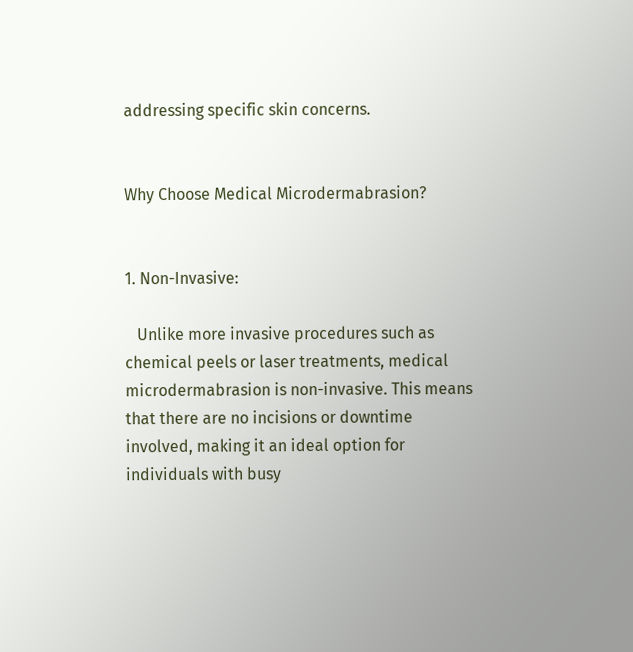addressing specific skin concerns.


Why Choose Medical Microdermabrasion?


1. Non-Invasive:

   Unlike more invasive procedures such as chemical peels or laser treatments, medical microdermabrasion is non-invasive. This means that there are no incisions or downtime involved, making it an ideal option for individuals with busy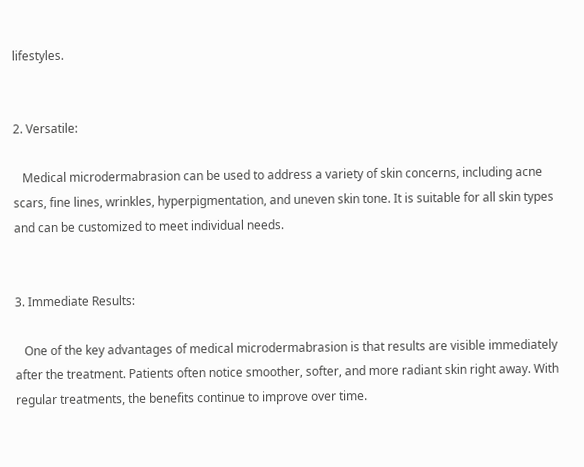lifestyles.


2. Versatile:

   Medical microdermabrasion can be used to address a variety of skin concerns, including acne scars, fine lines, wrinkles, hyperpigmentation, and uneven skin tone. It is suitable for all skin types and can be customized to meet individual needs.


3. Immediate Results:

   One of the key advantages of medical microdermabrasion is that results are visible immediately after the treatment. Patients often notice smoother, softer, and more radiant skin right away. With regular treatments, the benefits continue to improve over time.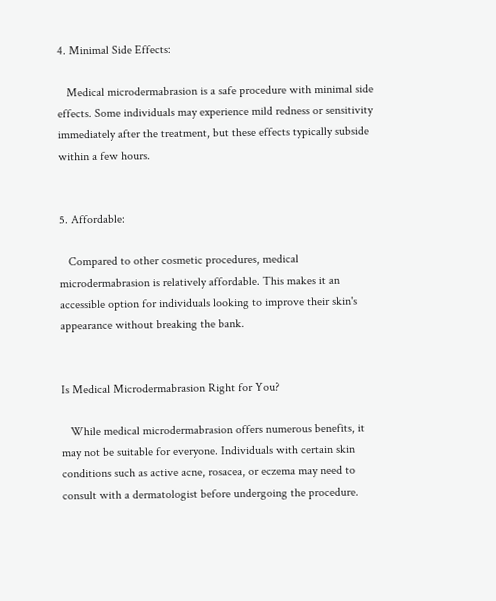4. Minimal Side Effects:

   Medical microdermabrasion is a safe procedure with minimal side effects. Some individuals may experience mild redness or sensitivity immediately after the treatment, but these effects typically subside within a few hours.


5. Affordable:

   Compared to other cosmetic procedures, medical microdermabrasion is relatively affordable. This makes it an accessible option for individuals looking to improve their skin's appearance without breaking the bank.


Is Medical Microdermabrasion Right for You?

   While medical microdermabrasion offers numerous benefits, it may not be suitable for everyone. Individuals with certain skin conditions such as active acne, rosacea, or eczema may need to consult with a dermatologist before undergoing the procedure.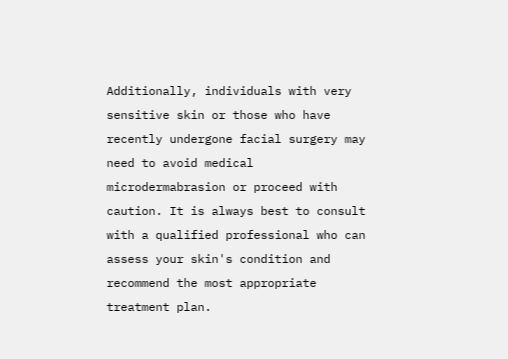Additionally, individuals with very sensitive skin or those who have recently undergone facial surgery may need to avoid medical microdermabrasion or proceed with caution. It is always best to consult with a qualified professional who can assess your skin's condition and recommend the most appropriate treatment plan.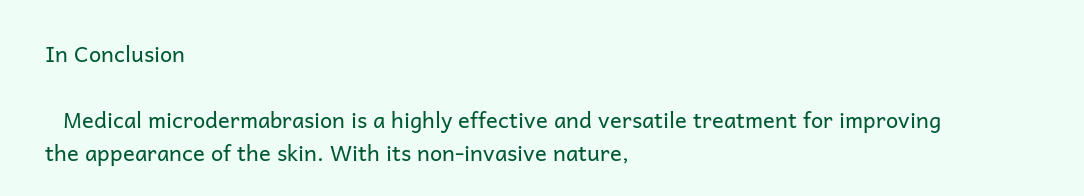In Conclusion

   Medical microdermabrasion is a highly effective and versatile treatment for improving the appearance of the skin. With its non-invasive nature,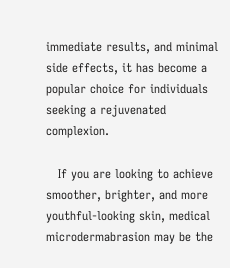immediate results, and minimal side effects, it has become a popular choice for individuals seeking a rejuvenated complexion.

   If you are looking to achieve smoother, brighter, and more youthful-looking skin, medical microdermabrasion may be the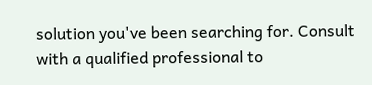solution you've been searching for. Consult with a qualified professional to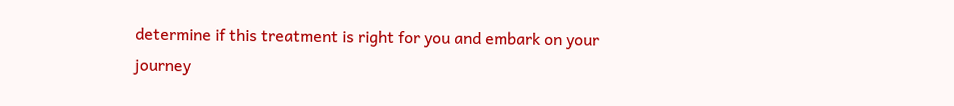determine if this treatment is right for you and embark on your journey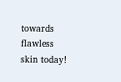towards flawless skin today!